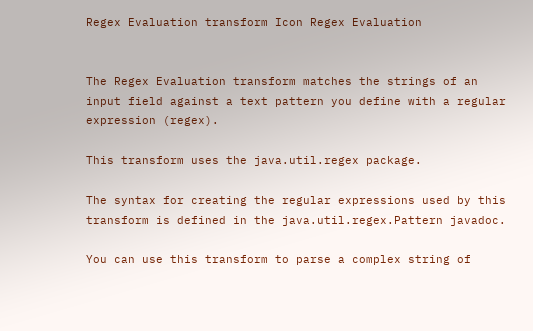Regex Evaluation transform Icon Regex Evaluation


The Regex Evaluation transform matches the strings of an input field against a text pattern you define with a regular expression (regex).

This transform uses the java.util.regex package.

The syntax for creating the regular expressions used by this transform is defined in the java.util.regex.Pattern javadoc.

You can use this transform to parse a complex string of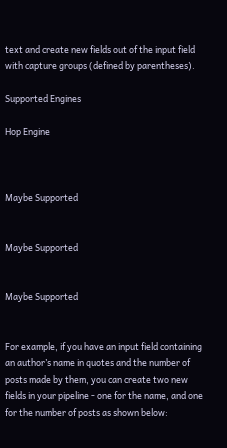text and create new fields out of the input field with capture groups (defined by parentheses).

Supported Engines

Hop Engine



Maybe Supported


Maybe Supported


Maybe Supported


For example, if you have an input field containing an author’s name in quotes and the number of posts made by them, you can create two new fields in your pipeline - one for the name, and one for the number of posts as shown below: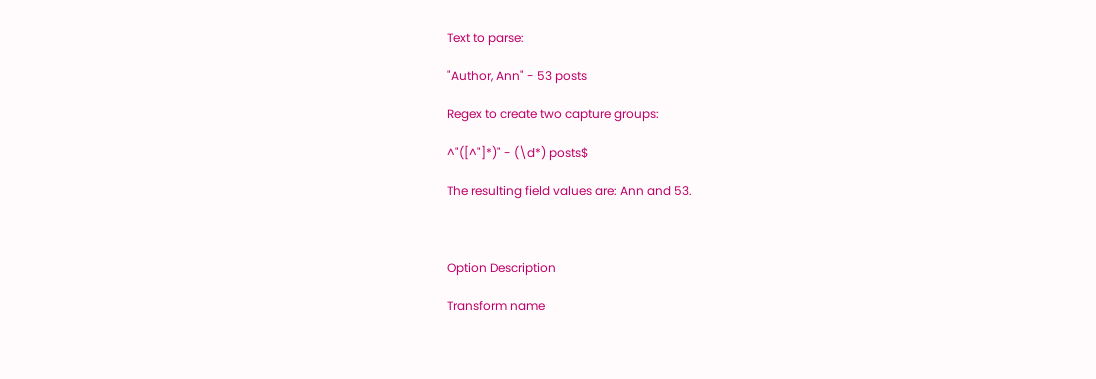Text to parse:

"Author, Ann" - 53 posts

Regex to create two capture groups:

^"([^"]*)" - (\d*) posts$

The resulting field values are: Ann and 53.



Option Description

Transform name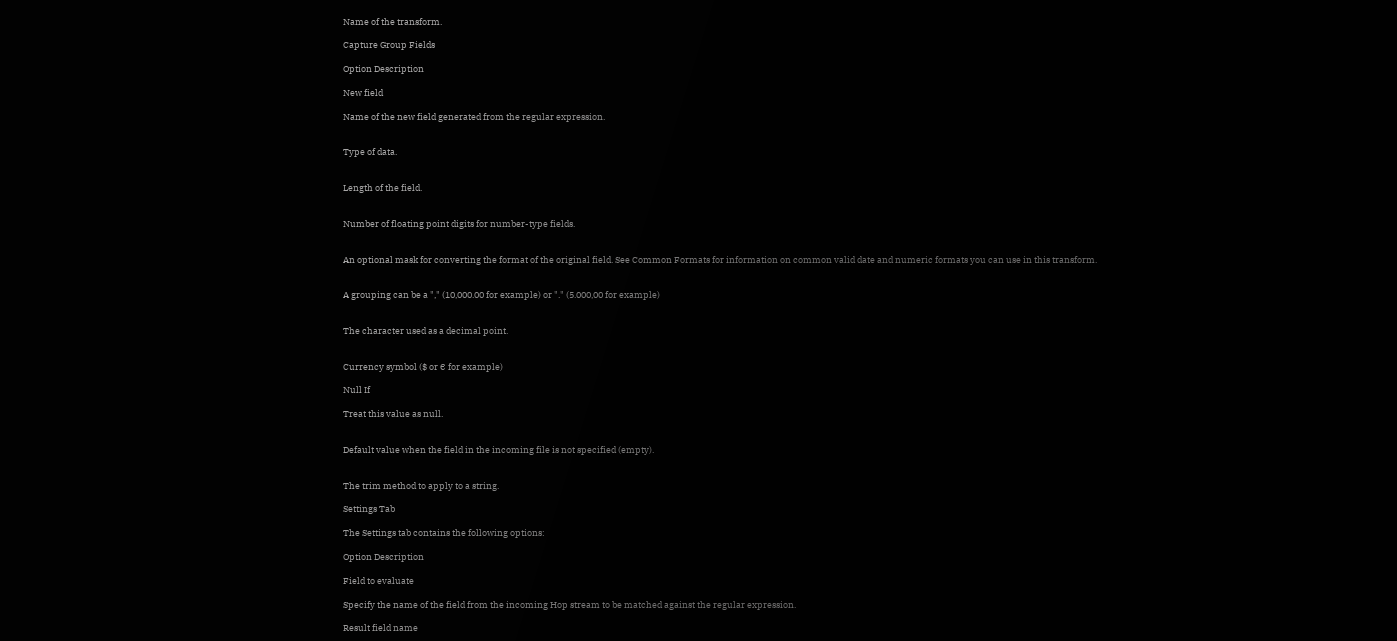Name of the transform.

Capture Group Fields

Option Description

New field

Name of the new field generated from the regular expression.


Type of data.


Length of the field.


Number of floating point digits for number-type fields.


An optional mask for converting the format of the original field. See Common Formats for information on common valid date and numeric formats you can use in this transform.


A grouping can be a "," (10,000.00 for example) or "." (5.000,00 for example)


The character used as a decimal point.


Currency symbol ($ or € for example)

Null If

Treat this value as null.


Default value when the field in the incoming file is not specified (empty).


The trim method to apply to a string.

Settings Tab

The Settings tab contains the following options:

Option Description

Field to evaluate

Specify the name of the field from the incoming Hop stream to be matched against the regular expression.

Result field name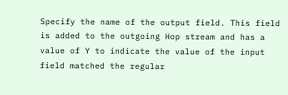Specify the name of the output field. This field is added to the outgoing Hop stream and has a value of Y to indicate the value of the input field matched the regular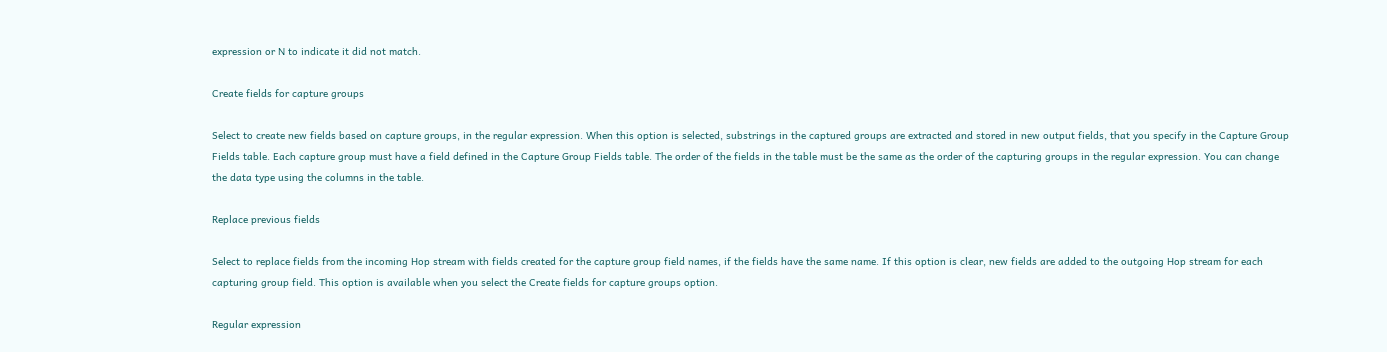expression or N to indicate it did not match.

Create fields for capture groups

Select to create new fields based on capture groups, in the regular expression. When this option is selected, substrings in the captured groups are extracted and stored in new output fields, that you specify in the Capture Group Fields table. Each capture group must have a field defined in the Capture Group Fields table. The order of the fields in the table must be the same as the order of the capturing groups in the regular expression. You can change the data type using the columns in the table.

Replace previous fields

Select to replace fields from the incoming Hop stream with fields created for the capture group field names, if the fields have the same name. If this option is clear, new fields are added to the outgoing Hop stream for each capturing group field. This option is available when you select the Create fields for capture groups option.

Regular expression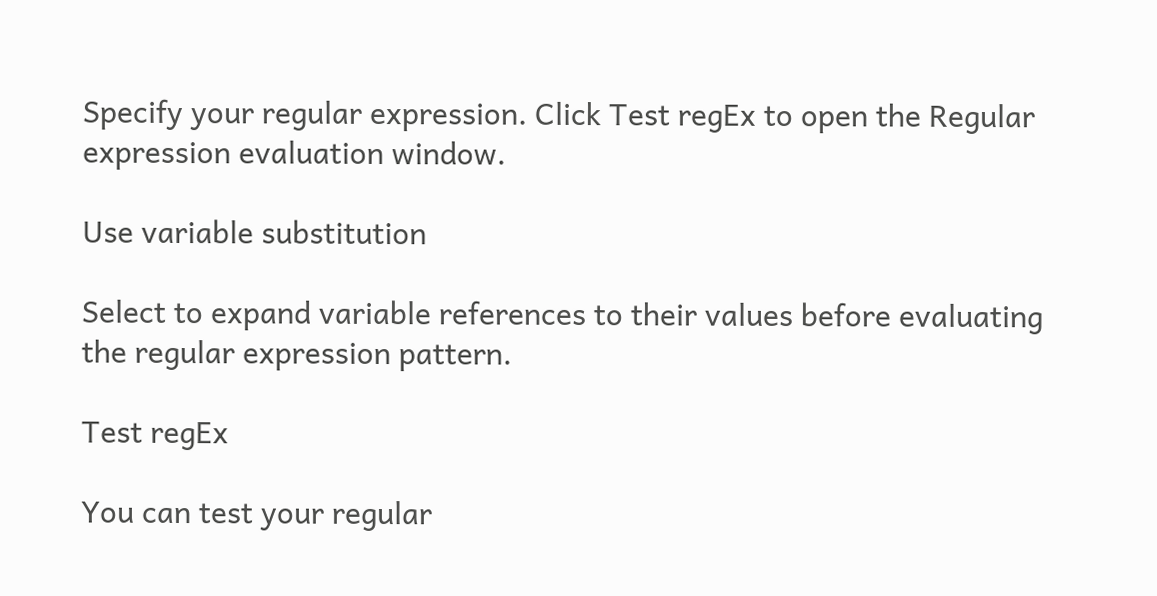Specify your regular expression. Click Test regEx to open the Regular expression evaluation window.

Use variable substitution

Select to expand variable references to their values before evaluating the regular expression pattern.

Test regEx

You can test your regular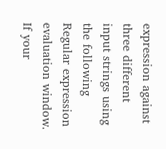expression against three different input strings using the following Regular expression evaluation window. If your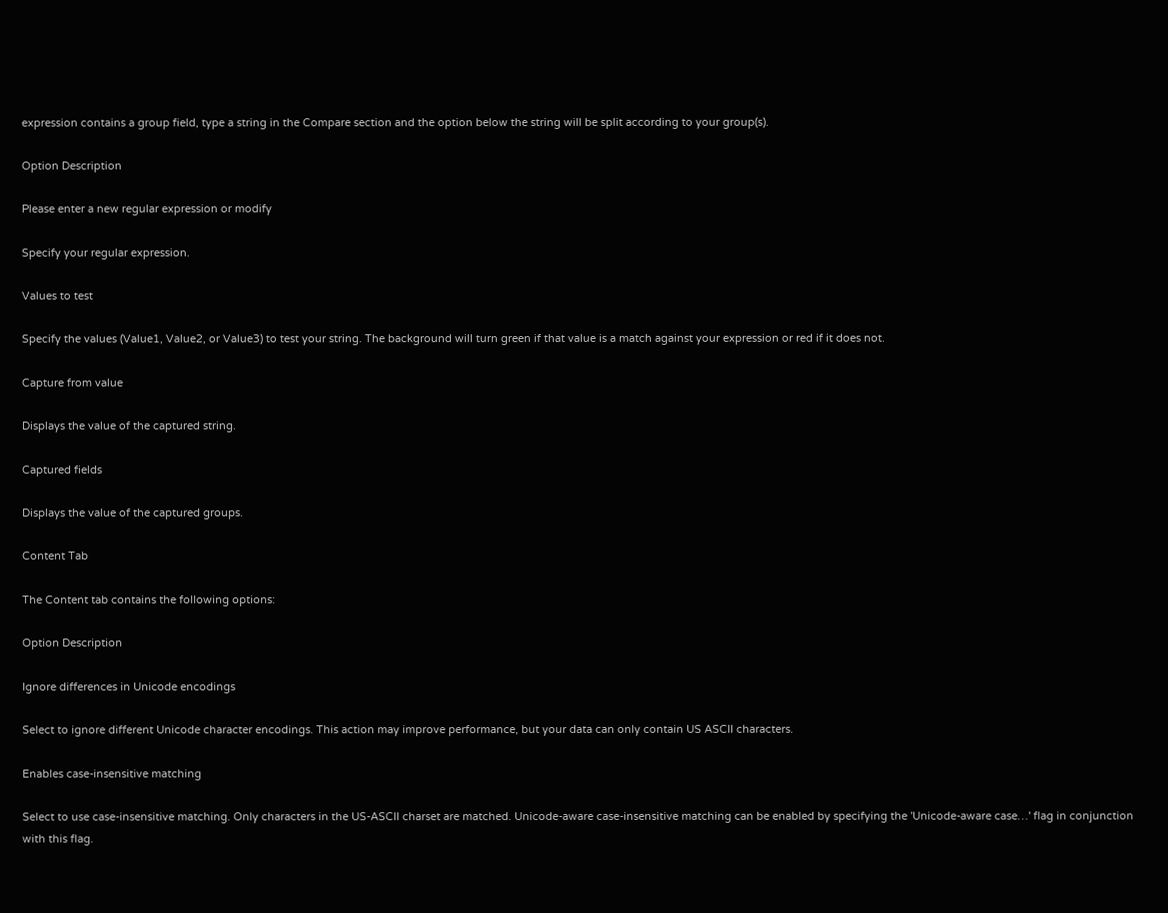expression contains a group field, type a string in the Compare section and the option below the string will be split according to your group(s).

Option Description

Please enter a new regular expression or modify

Specify your regular expression.

Values to test

Specify the values (Value1, Value2, or Value3) to test your string. The background will turn green if that value is a match against your expression or red if it does not.

Capture from value

Displays the value of the captured string.

Captured fields

Displays the value of the captured groups.

Content Tab

The Content tab contains the following options:

Option Description

Ignore differences in Unicode encodings

Select to ignore different Unicode character encodings. This action may improve performance, but your data can only contain US ASCII characters.

Enables case-insensitive matching

Select to use case-insensitive matching. Only characters in the US-ASCII charset are matched. Unicode-aware case-insensitive matching can be enabled by specifying the 'Unicode-aware case…' flag in conjunction with this flag.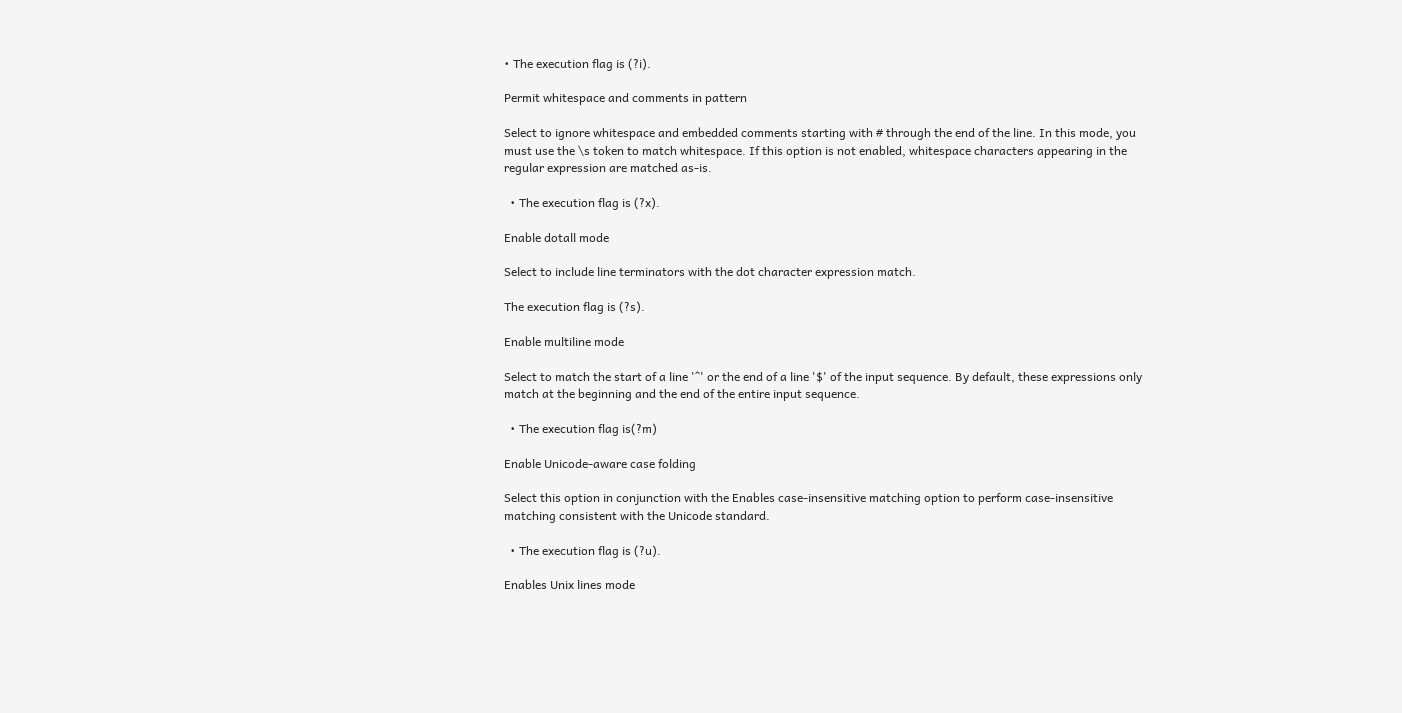• The execution flag is (?i).

Permit whitespace and comments in pattern

Select to ignore whitespace and embedded comments starting with # through the end of the line. In this mode, you must use the \s token to match whitespace. If this option is not enabled, whitespace characters appearing in the regular expression are matched as-is.

  • The execution flag is (?x).

Enable dotall mode

Select to include line terminators with the dot character expression match.

The execution flag is (?s).

Enable multiline mode

Select to match the start of a line '^' or the end of a line '$' of the input sequence. By default, these expressions only match at the beginning and the end of the entire input sequence.

  • The execution flag is(?m)

Enable Unicode-aware case folding

Select this option in conjunction with the Enables case-insensitive matching option to perform case-insensitive matching consistent with the Unicode standard.

  • The execution flag is (?u).

Enables Unix lines mode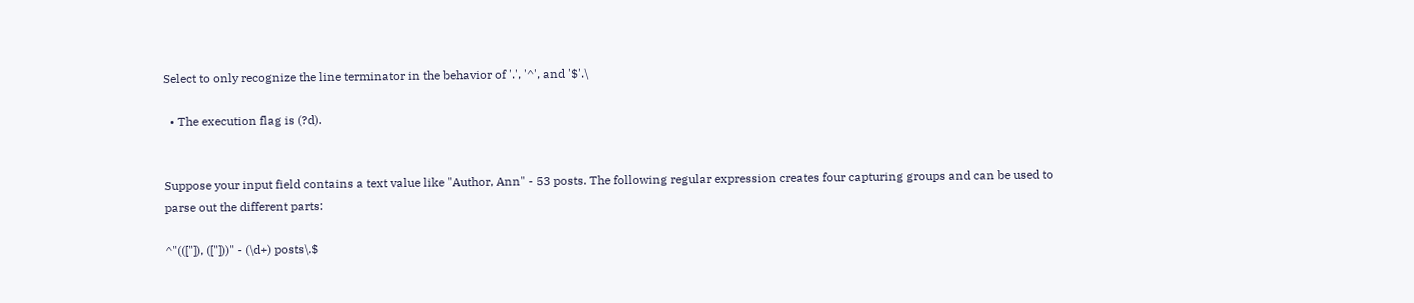Select to only recognize the line terminator in the behavior of '.', '^', and '$'.\

  • The execution flag is (?d).


Suppose your input field contains a text value like "Author, Ann" - 53 posts. The following regular expression creates four capturing groups and can be used to parse out the different parts:

^"((["]), (["]))" - (\d+) posts\.$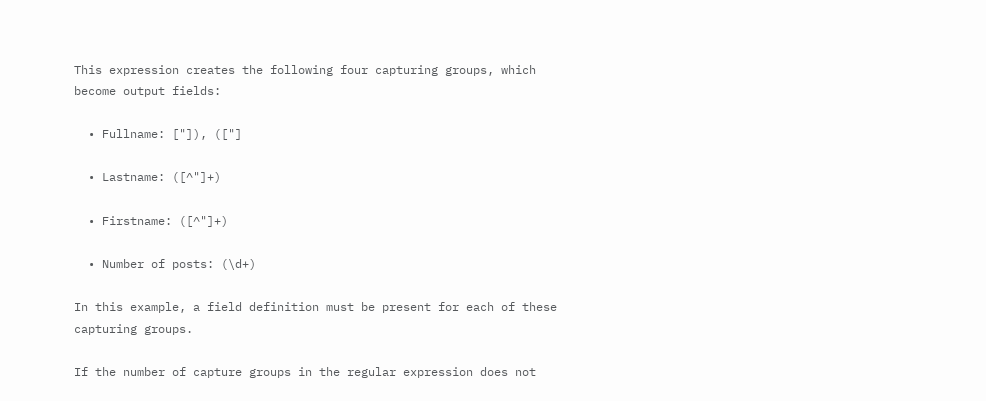This expression creates the following four capturing groups, which become output fields:

  • Fullname: ["]), (["]

  • Lastname: ([^"]+)

  • Firstname: ([^"]+)

  • Number of posts: (\d+)

In this example, a field definition must be present for each of these capturing groups.

If the number of capture groups in the regular expression does not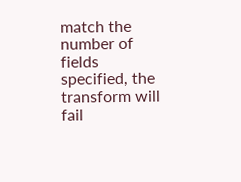match the number of fields specified, the transform will fail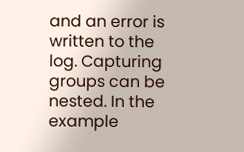and an error is written to the log. Capturing groups can be nested. In the example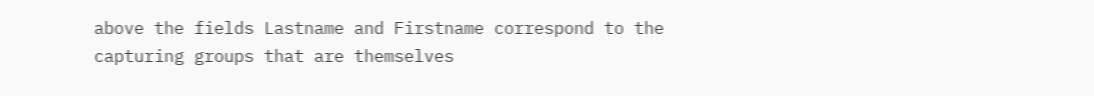above the fields Lastname and Firstname correspond to the capturing groups that are themselves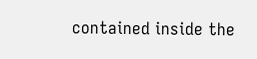contained inside the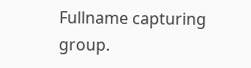Fullname capturing group.